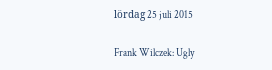lördag 25 juli 2015

Frank Wilczek: Ugly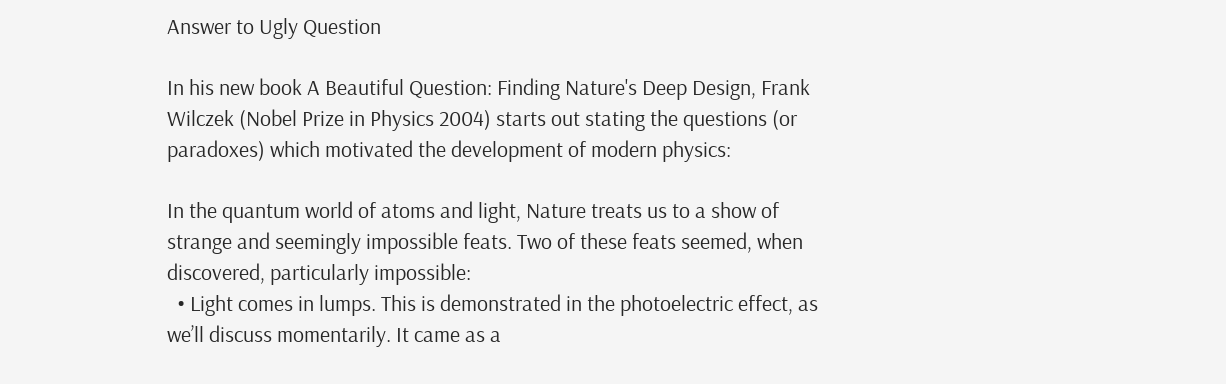Answer to Ugly Question

In his new book A Beautiful Question: Finding Nature's Deep Design, Frank Wilczek (Nobel Prize in Physics 2004) starts out stating the questions (or paradoxes) which motivated the development of modern physics:

In the quantum world of atoms and light, Nature treats us to a show of strange and seemingly impossible feats. Two of these feats seemed, when discovered, particularly impossible:
  • Light comes in lumps. This is demonstrated in the photoelectric effect, as we’ll discuss momentarily. It came as a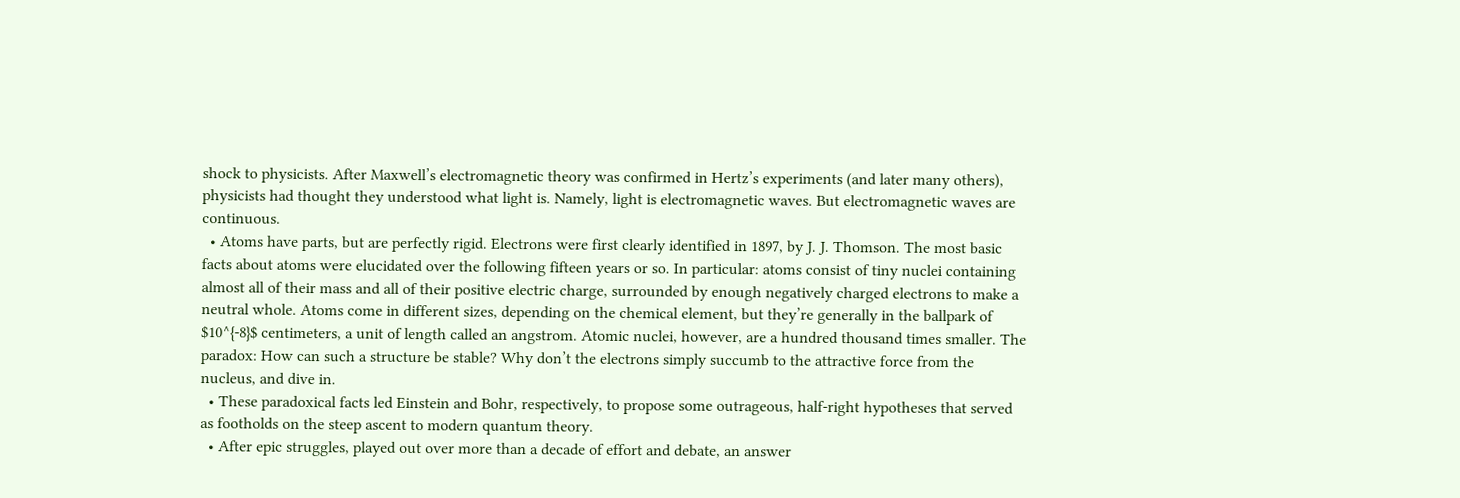shock to physicists. After Maxwell’s electromagnetic theory was confirmed in Hertz’s experiments (and later many others), physicists had thought they understood what light is. Namely, light is electromagnetic waves. But electromagnetic waves are continuous.
  • Atoms have parts, but are perfectly rigid. Electrons were first clearly identified in 1897, by J. J. Thomson. The most basic facts about atoms were elucidated over the following fifteen years or so. In particular: atoms consist of tiny nuclei containing almost all of their mass and all of their positive electric charge, surrounded by enough negatively charged electrons to make a neutral whole. Atoms come in different sizes, depending on the chemical element, but they’re generally in the ballpark of $10^{-8}$ centimeters, a unit of length called an angstrom. Atomic nuclei, however, are a hundred thousand times smaller. The paradox: How can such a structure be stable? Why don’t the electrons simply succumb to the attractive force from the nucleus, and dive in.
  • These paradoxical facts led Einstein and Bohr, respectively, to propose some outrageous, half-right hypotheses that served as footholds on the steep ascent to modern quantum theory.
  • After epic struggles, played out over more than a decade of effort and debate, an answer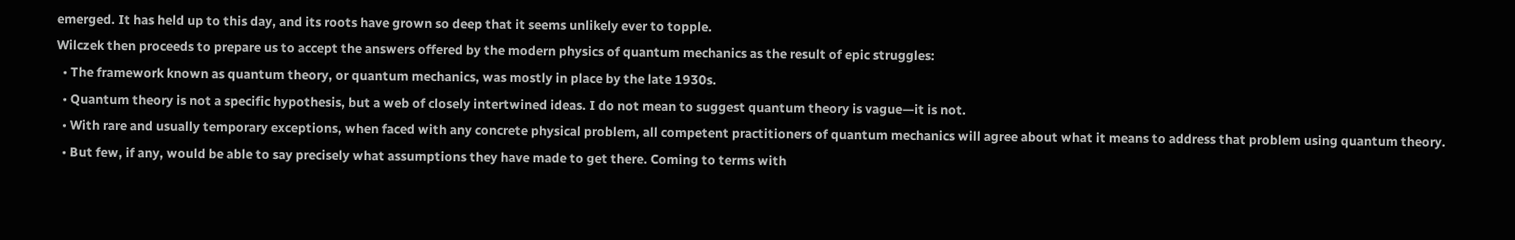emerged. It has held up to this day, and its roots have grown so deep that it seems unlikely ever to topple.
Wilczek then proceeds to prepare us to accept the answers offered by the modern physics of quantum mechanics as the result of epic struggles:
  • The framework known as quantum theory, or quantum mechanics, was mostly in place by the late 1930s.
  • Quantum theory is not a specific hypothesis, but a web of closely intertwined ideas. I do not mean to suggest quantum theory is vague—it is not.
  • With rare and usually temporary exceptions, when faced with any concrete physical problem, all competent practitioners of quantum mechanics will agree about what it means to address that problem using quantum theory.
  • But few, if any, would be able to say precisely what assumptions they have made to get there. Coming to terms with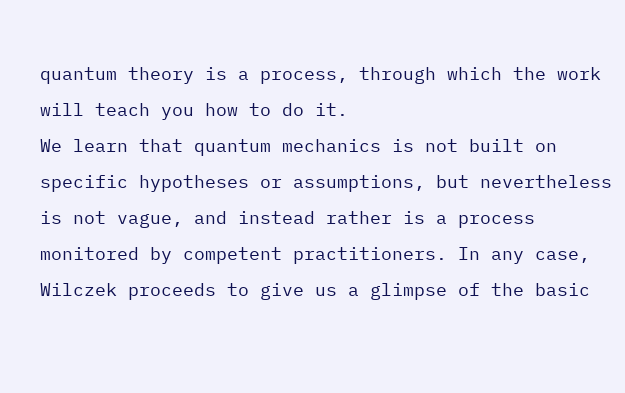quantum theory is a process, through which the work will teach you how to do it.
We learn that quantum mechanics is not built on specific hypotheses or assumptions, but nevertheless is not vague, and instead rather is a process monitored by competent practitioners. In any case, Wilczek proceeds to give us a glimpse of the basic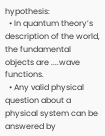hypothesis:
  • In quantum theory’s description of the world, the fundamental objects are ....wave functions.
  • Any valid physical question about a physical system can be answered by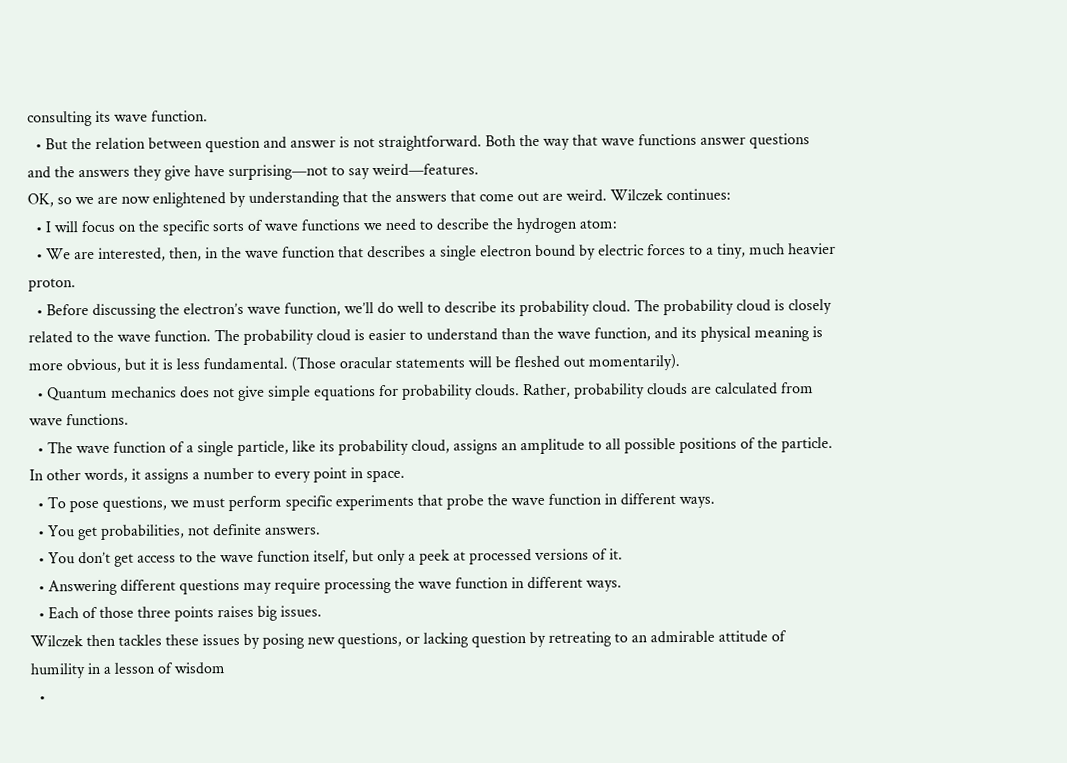consulting its wave function.
  • But the relation between question and answer is not straightforward. Both the way that wave functions answer questions and the answers they give have surprising—not to say weird—features.
OK, so we are now enlightened by understanding that the answers that come out are weird. Wilczek continues:
  • I will focus on the specific sorts of wave functions we need to describe the hydrogen atom:
  • We are interested, then, in the wave function that describes a single electron bound by electric forces to a tiny, much heavier proton.
  • Before discussing the electron’s wave function, we’ll do well to describe its probability cloud. The probability cloud is closely related to the wave function. The probability cloud is easier to understand than the wave function, and its physical meaning is more obvious, but it is less fundamental. (Those oracular statements will be fleshed out momentarily).
  • Quantum mechanics does not give simple equations for probability clouds. Rather, probability clouds are calculated from wave functions.
  • The wave function of a single particle, like its probability cloud, assigns an amplitude to all possible positions of the particle. In other words, it assigns a number to every point in space.
  • To pose questions, we must perform specific experiments that probe the wave function in different ways.
  • You get probabilities, not definite answers.
  • You don’t get access to the wave function itself, but only a peek at processed versions of it.
  • Answering different questions may require processing the wave function in different ways.
  • Each of those three points raises big issues.
Wilczek then tackles these issues by posing new questions, or lacking question by retreating to an admirable attitude of humility in a lesson of wisdom
  •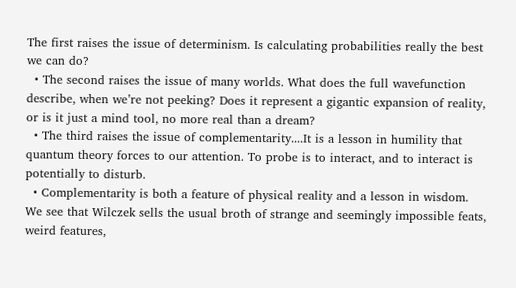The first raises the issue of determinism. Is calculating probabilities really the best we can do?
  • The second raises the issue of many worlds. What does the full wavefunction describe, when we’re not peeking? Does it represent a gigantic expansion of reality, or is it just a mind tool, no more real than a dream?
  • The third raises the issue of complementarity....It is a lesson in humility that quantum theory forces to our attention. To probe is to interact, and to interact is potentially to disturb.
  • Complementarity is both a feature of physical reality and a lesson in wisdom.
We see that Wilczek sells the usual broth of strange and seemingly impossible feats, weird features,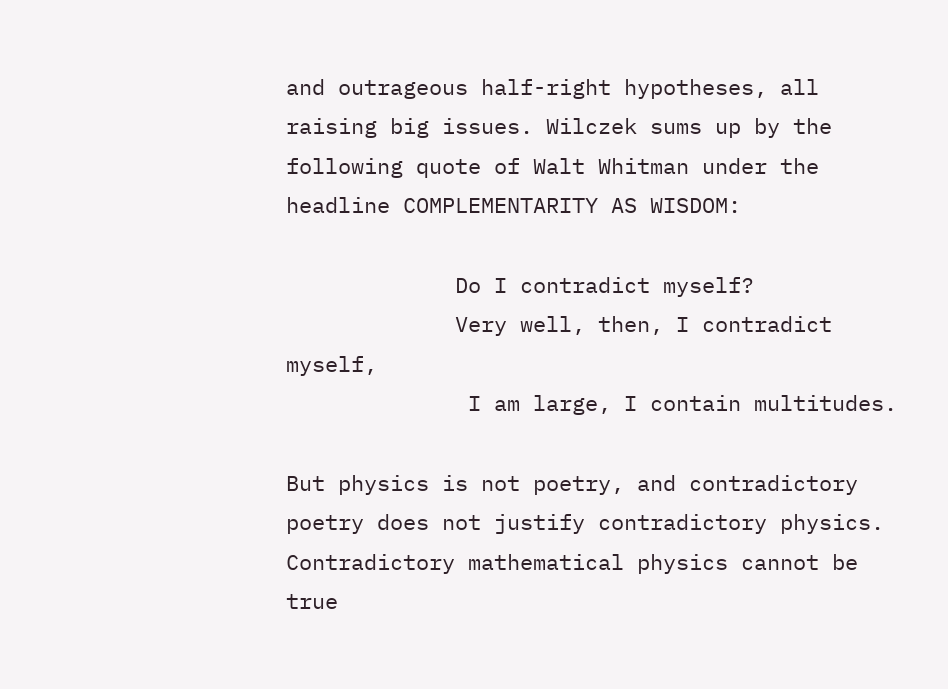and outrageous half-right hypotheses, all raising big issues. Wilczek sums up by the following quote of Walt Whitman under the headline COMPLEMENTARITY AS WISDOM:

             Do I contradict myself?
             Very well, then, I contradict myself,
              I am large, I contain multitudes.

But physics is not poetry, and contradictory poetry does not justify contradictory physics. Contradictory mathematical physics cannot be true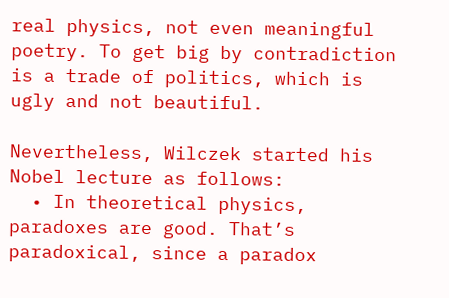real physics, not even meaningful poetry. To get big by contradiction is a trade of politics, which is ugly and not beautiful.

Nevertheless, Wilczek started his Nobel lecture as follows:
  • In theoretical physics, paradoxes are good. That’s paradoxical, since a paradox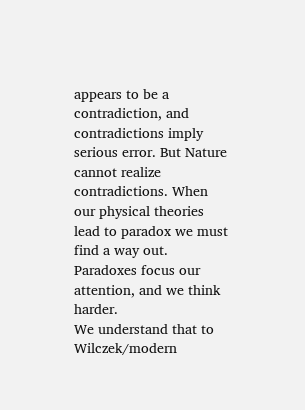appears to be a contradiction, and contradictions imply serious error. But Nature cannot realize contradictions. When our physical theories lead to paradox we must find a way out. Paradoxes focus our attention, and we think harder.
We understand that to Wilczek/modern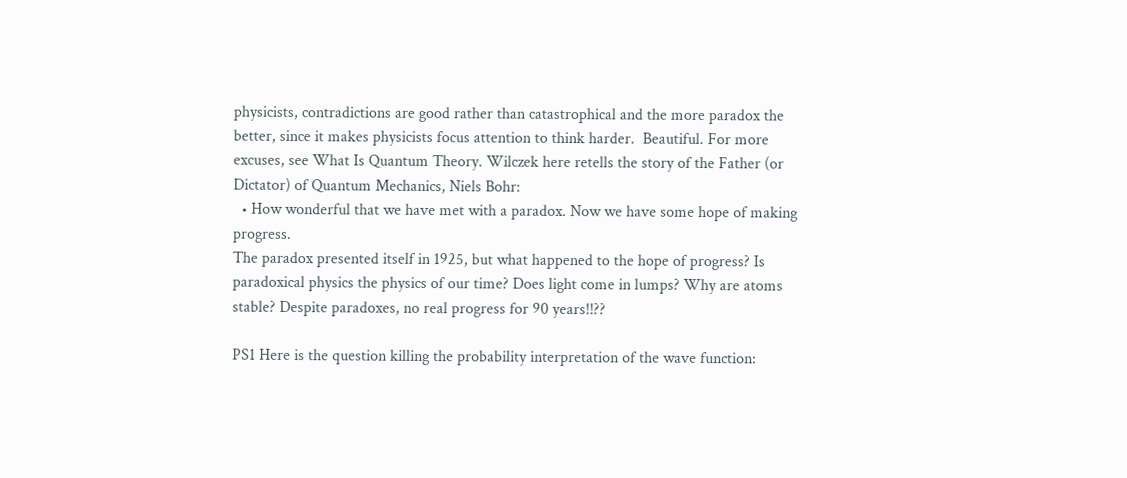physicists, contradictions are good rather than catastrophical and the more paradox the better, since it makes physicists focus attention to think harder.  Beautiful. For more excuses, see What Is Quantum Theory. Wilczek here retells the story of the Father (or Dictator) of Quantum Mechanics, Niels Bohr:
  • How wonderful that we have met with a paradox. Now we have some hope of making progress.
The paradox presented itself in 1925, but what happened to the hope of progress? Is paradoxical physics the physics of our time? Does light come in lumps? Why are atoms stable? Despite paradoxes, no real progress for 90 years!!??

PS1 Here is the question killing the probability interpretation of the wave function: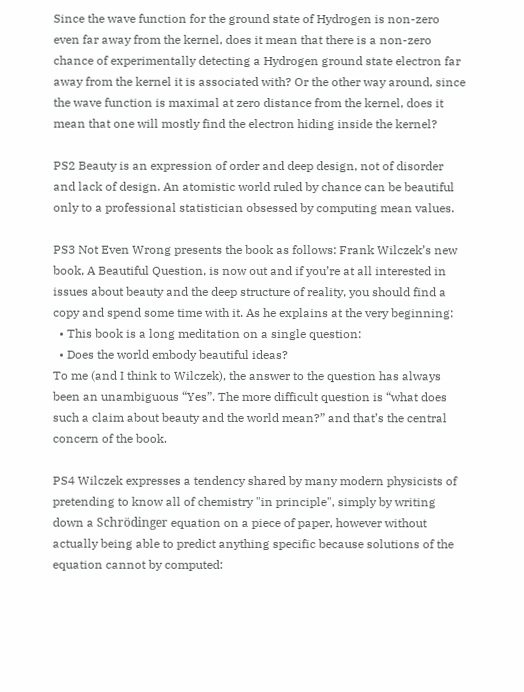Since the wave function for the ground state of Hydrogen is non-zero even far away from the kernel, does it mean that there is a non-zero chance of experimentally detecting a Hydrogen ground state electron far away from the kernel it is associated with? Or the other way around, since the wave function is maximal at zero distance from the kernel, does it mean that one will mostly find the electron hiding inside the kernel?

PS2 Beauty is an expression of order and deep design, not of disorder and lack of design. An atomistic world ruled by chance can be beautiful only to a professional statistician obsessed by computing mean values.

PS3 Not Even Wrong presents the book as follows: Frank Wilczek’s new book, A Beautiful Question, is now out and if you’re at all interested in issues about beauty and the deep structure of reality, you should find a copy and spend some time with it. As he explains at the very beginning:
  • This book is a long meditation on a single question:
  • Does the world embody beautiful ideas?
To me (and I think to Wilczek), the answer to the question has always been an unambiguous “Yes”. The more difficult question is “what does such a claim about beauty and the world mean?” and that’s the central concern of the book.

PS4 Wilczek expresses a tendency shared by many modern physicists of pretending to know all of chemistry "in principle", simply by writing down a Schrödinger equation on a piece of paper, however without actually being able to predict anything specific because solutions of the equation cannot by computed: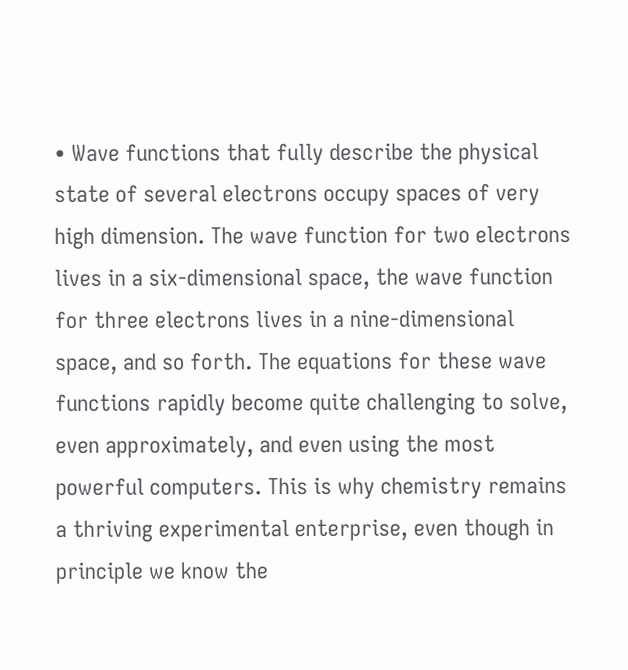• Wave functions that fully describe the physical state of several electrons occupy spaces of very high dimension. The wave function for two electrons lives in a six-dimensional space, the wave function for three electrons lives in a nine-dimensional space, and so forth. The equations for these wave functions rapidly become quite challenging to solve, even approximately, and even using the most powerful computers. This is why chemistry remains a thriving experimental enterprise, even though in principle we know the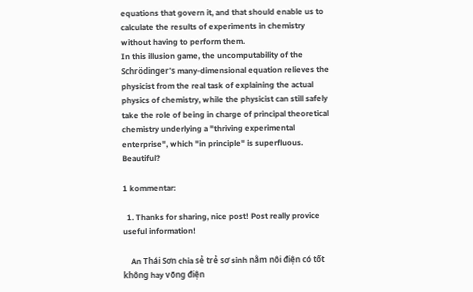equations that govern it, and that should enable us to calculate the results of experiments in chemistry without having to perform them.
In this illusion game, the uncomputability of the Schrödinger's many-dimensional equation relieves the physicist from the real task of explaining the actual physics of chemistry, while the physicist can still safely take the role of being in charge of principal theoretical chemistry underlying a "thriving experimental enterprise", which "in principle" is superfluous. Beautiful?

1 kommentar:

  1. Thanks for sharing, nice post! Post really provice useful information!

    An Thái Sơn chia sẻ trẻ sơ sinh nằm nôi điện có tốt không hay võng điện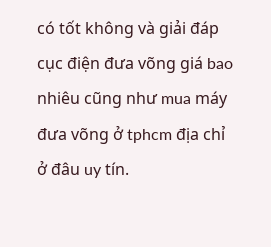có tốt không và giải đáp cục điện đưa võng giá bao nhiêu cũng như mua máy đưa võng ở tphcm địa chỉ ở đâu uy tín.